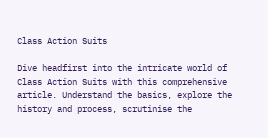Class Action Suits

Dive headfirst into the intricate world of Class Action Suits with this comprehensive article. Understand the basics, explore the history and process, scrutinise the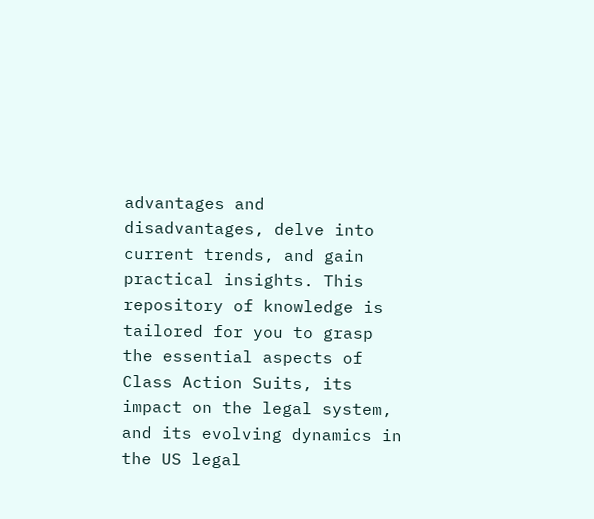advantages and disadvantages, delve into current trends, and gain practical insights. This repository of knowledge is tailored for you to grasp the essential aspects of Class Action Suits, its impact on the legal system, and its evolving dynamics in the US legal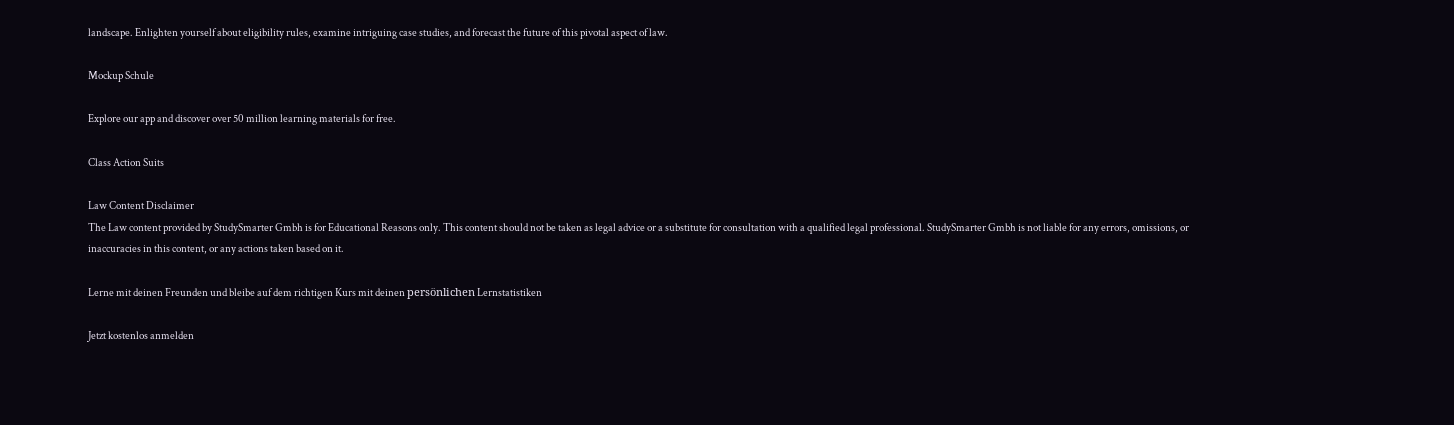landscape. Enlighten yourself about eligibility rules, examine intriguing case studies, and forecast the future of this pivotal aspect of law.

Mockup Schule

Explore our app and discover over 50 million learning materials for free.

Class Action Suits

Law Content Disclaimer
The Law content provided by StudySmarter Gmbh is for Educational Reasons only. This content should not be taken as legal advice or a substitute for consultation with a qualified legal professional. StudySmarter Gmbh is not liable for any errors, omissions, or inaccuracies in this content, or any actions taken based on it.

Lerne mit deinen Freunden und bleibe auf dem richtigen Kurs mit deinen persönlichen Lernstatistiken

Jetzt kostenlos anmelden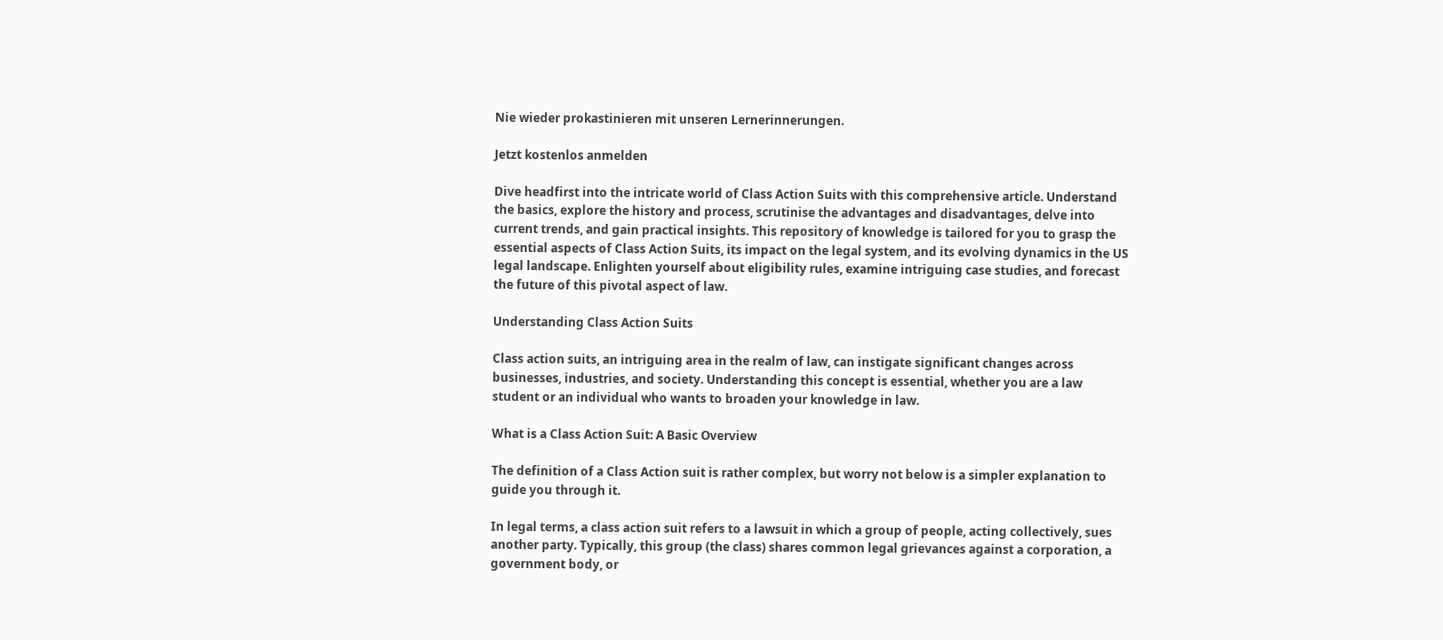Nie wieder prokastinieren mit unseren Lernerinnerungen.

Jetzt kostenlos anmelden

Dive headfirst into the intricate world of Class Action Suits with this comprehensive article. Understand the basics, explore the history and process, scrutinise the advantages and disadvantages, delve into current trends, and gain practical insights. This repository of knowledge is tailored for you to grasp the essential aspects of Class Action Suits, its impact on the legal system, and its evolving dynamics in the US legal landscape. Enlighten yourself about eligibility rules, examine intriguing case studies, and forecast the future of this pivotal aspect of law.

Understanding Class Action Suits

Class action suits, an intriguing area in the realm of law, can instigate significant changes across businesses, industries, and society. Understanding this concept is essential, whether you are a law student or an individual who wants to broaden your knowledge in law.

What is a Class Action Suit: A Basic Overview

The definition of a Class Action suit is rather complex, but worry not below is a simpler explanation to guide you through it.

In legal terms, a class action suit refers to a lawsuit in which a group of people, acting collectively, sues another party. Typically, this group (the class) shares common legal grievances against a corporation, a government body, or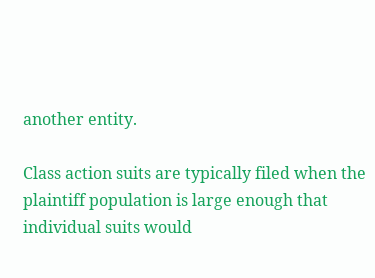another entity.

Class action suits are typically filed when the plaintiff population is large enough that individual suits would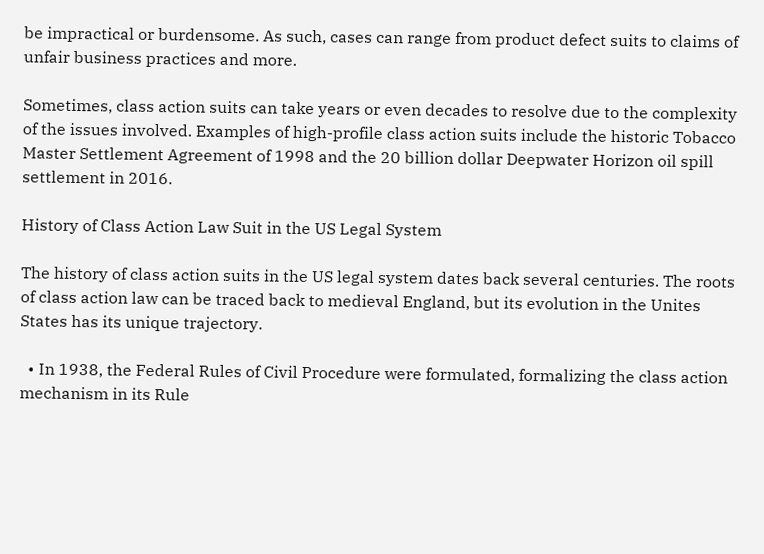be impractical or burdensome. As such, cases can range from product defect suits to claims of unfair business practices and more.

Sometimes, class action suits can take years or even decades to resolve due to the complexity of the issues involved. Examples of high-profile class action suits include the historic Tobacco Master Settlement Agreement of 1998 and the 20 billion dollar Deepwater Horizon oil spill settlement in 2016.

History of Class Action Law Suit in the US Legal System

The history of class action suits in the US legal system dates back several centuries. The roots of class action law can be traced back to medieval England, but its evolution in the Unites States has its unique trajectory.

  • In 1938, the Federal Rules of Civil Procedure were formulated, formalizing the class action mechanism in its Rule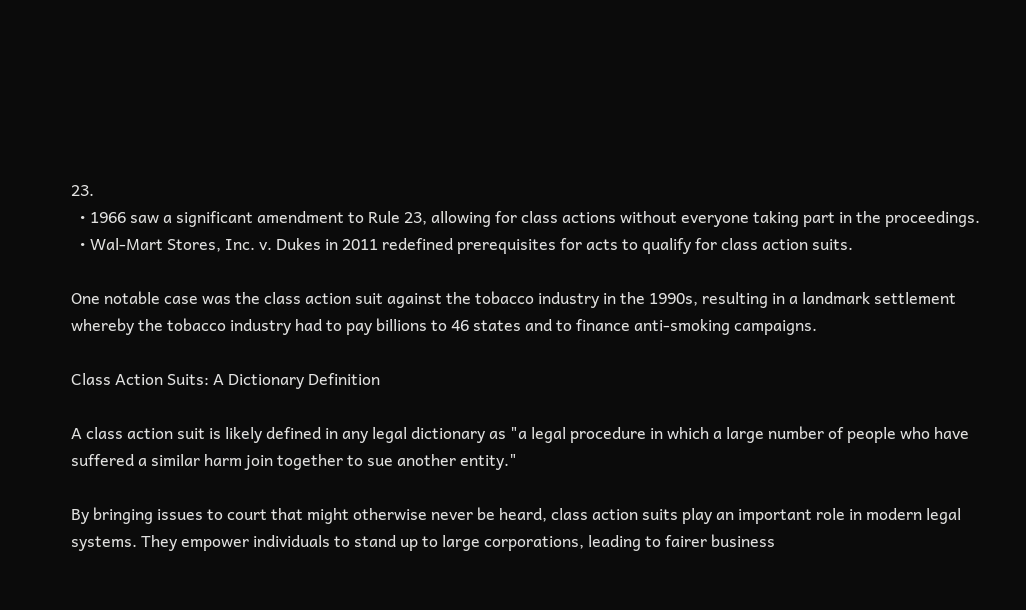23.
  • 1966 saw a significant amendment to Rule 23, allowing for class actions without everyone taking part in the proceedings.
  • Wal-Mart Stores, Inc. v. Dukes in 2011 redefined prerequisites for acts to qualify for class action suits.

One notable case was the class action suit against the tobacco industry in the 1990s, resulting in a landmark settlement whereby the tobacco industry had to pay billions to 46 states and to finance anti-smoking campaigns.

Class Action Suits: A Dictionary Definition

A class action suit is likely defined in any legal dictionary as "a legal procedure in which a large number of people who have suffered a similar harm join together to sue another entity."

By bringing issues to court that might otherwise never be heard, class action suits play an important role in modern legal systems. They empower individuals to stand up to large corporations, leading to fairer business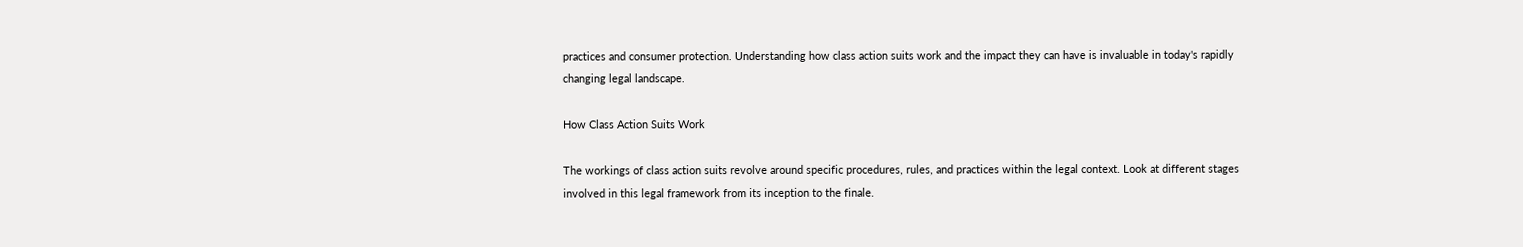practices and consumer protection. Understanding how class action suits work and the impact they can have is invaluable in today's rapidly changing legal landscape.

How Class Action Suits Work

The workings of class action suits revolve around specific procedures, rules, and practices within the legal context. Look at different stages involved in this legal framework from its inception to the finale.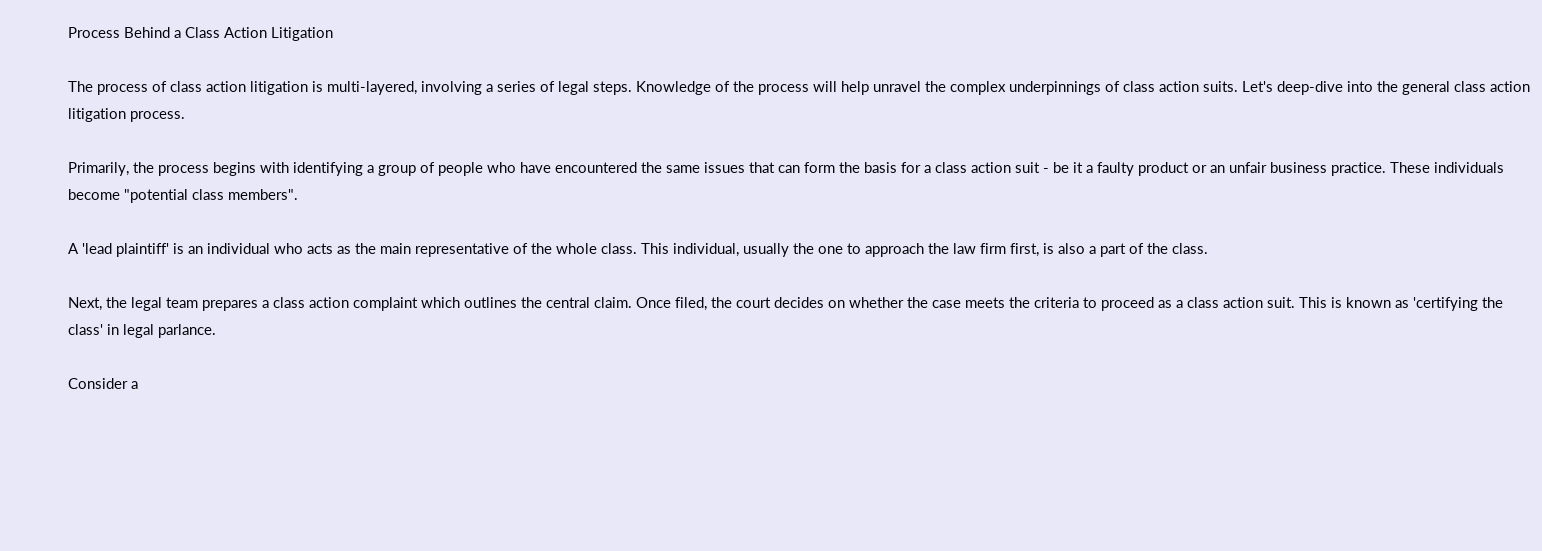Process Behind a Class Action Litigation

The process of class action litigation is multi-layered, involving a series of legal steps. Knowledge of the process will help unravel the complex underpinnings of class action suits. Let's deep-dive into the general class action litigation process.

Primarily, the process begins with identifying a group of people who have encountered the same issues that can form the basis for a class action suit - be it a faulty product or an unfair business practice. These individuals become "potential class members".

A 'lead plaintiff' is an individual who acts as the main representative of the whole class. This individual, usually the one to approach the law firm first, is also a part of the class.

Next, the legal team prepares a class action complaint which outlines the central claim. Once filed, the court decides on whether the case meets the criteria to proceed as a class action suit. This is known as 'certifying the class' in legal parlance.

Consider a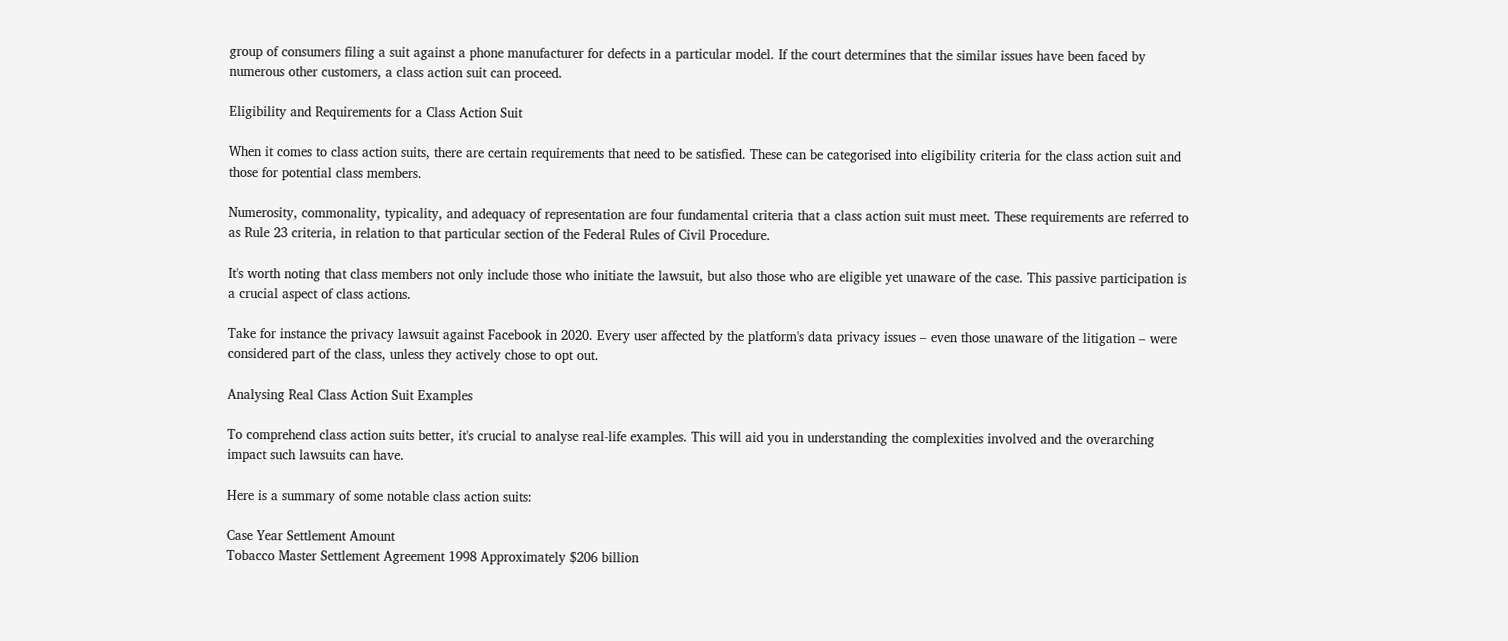group of consumers filing a suit against a phone manufacturer for defects in a particular model. If the court determines that the similar issues have been faced by numerous other customers, a class action suit can proceed.

Eligibility and Requirements for a Class Action Suit

When it comes to class action suits, there are certain requirements that need to be satisfied. These can be categorised into eligibility criteria for the class action suit and those for potential class members.

Numerosity, commonality, typicality, and adequacy of representation are four fundamental criteria that a class action suit must meet. These requirements are referred to as Rule 23 criteria, in relation to that particular section of the Federal Rules of Civil Procedure.

It's worth noting that class members not only include those who initiate the lawsuit, but also those who are eligible yet unaware of the case. This passive participation is a crucial aspect of class actions.

Take for instance the privacy lawsuit against Facebook in 2020. Every user affected by the platform's data privacy issues – even those unaware of the litigation – were considered part of the class, unless they actively chose to opt out.

Analysing Real Class Action Suit Examples

To comprehend class action suits better, it's crucial to analyse real-life examples. This will aid you in understanding the complexities involved and the overarching impact such lawsuits can have.

Here is a summary of some notable class action suits:

Case Year Settlement Amount
Tobacco Master Settlement Agreement 1998 Approximately $206 billion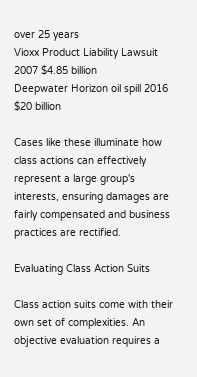over 25 years
Vioxx Product Liability Lawsuit 2007 $4.85 billion
Deepwater Horizon oil spill 2016 $20 billion

Cases like these illuminate how class actions can effectively represent a large group's interests, ensuring damages are fairly compensated and business practices are rectified.

Evaluating Class Action Suits

Class action suits come with their own set of complexities. An objective evaluation requires a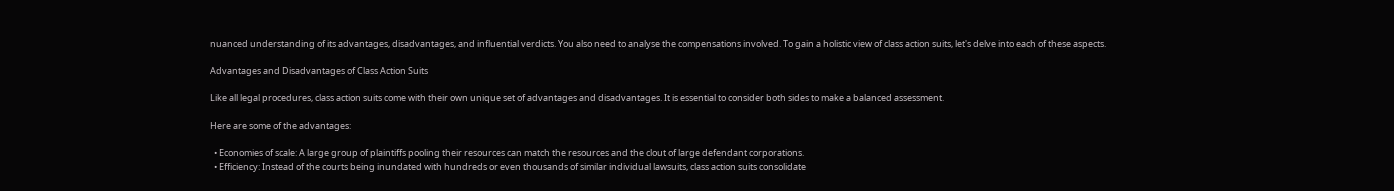nuanced understanding of its advantages, disadvantages, and influential verdicts. You also need to analyse the compensations involved. To gain a holistic view of class action suits, let's delve into each of these aspects.

Advantages and Disadvantages of Class Action Suits

Like all legal procedures, class action suits come with their own unique set of advantages and disadvantages. It is essential to consider both sides to make a balanced assessment.

Here are some of the advantages:

  • Economies of scale: A large group of plaintiffs pooling their resources can match the resources and the clout of large defendant corporations.
  • Efficiency: Instead of the courts being inundated with hundreds or even thousands of similar individual lawsuits, class action suits consolidate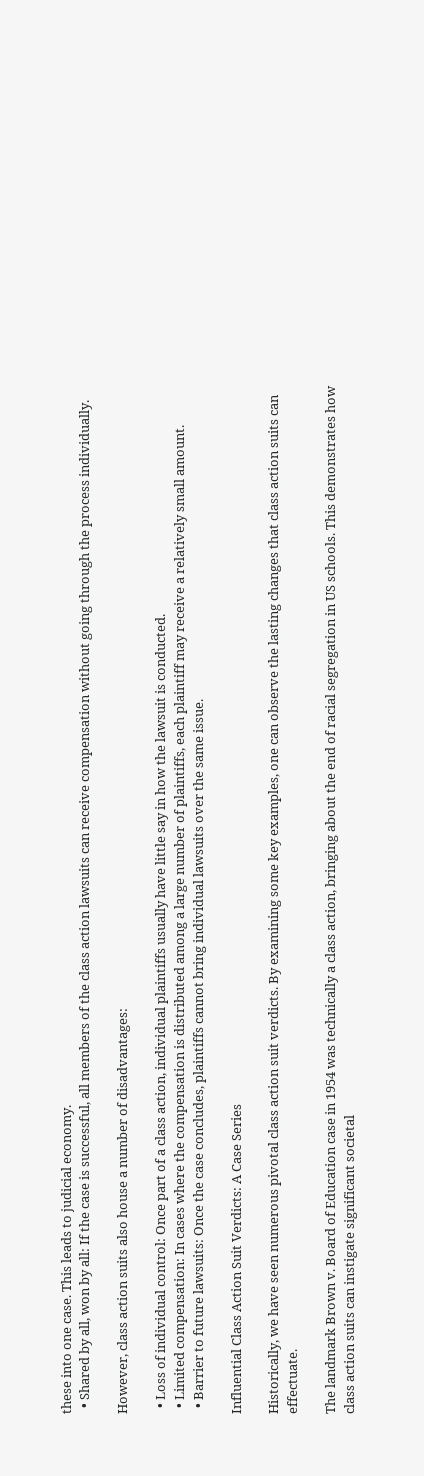these into one case. This leads to judicial economy.
  • Shared by all, won by all: If the case is successful, all members of the class action lawsuits can receive compensation without going through the process individually.

However, class action suits also house a number of disadvantages:

  • Loss of individual control: Once part of a class action, individual plaintiffs usually have little say in how the lawsuit is conducted.
  • Limited compensation: In cases where the compensation is distributed among a large number of plaintiffs, each plaintiff may receive a relatively small amount.
  • Barrier to future lawsuits: Once the case concludes, plaintiffs cannot bring individual lawsuits over the same issue.

Influential Class Action Suit Verdicts: A Case Series

Historically, we have seen numerous pivotal class action suit verdicts. By examining some key examples, one can observe the lasting changes that class action suits can effectuate.

The landmark Brown v. Board of Education case in 1954 was technically a class action, bringing about the end of racial segregation in US schools. This demonstrates how class action suits can instigate significant societal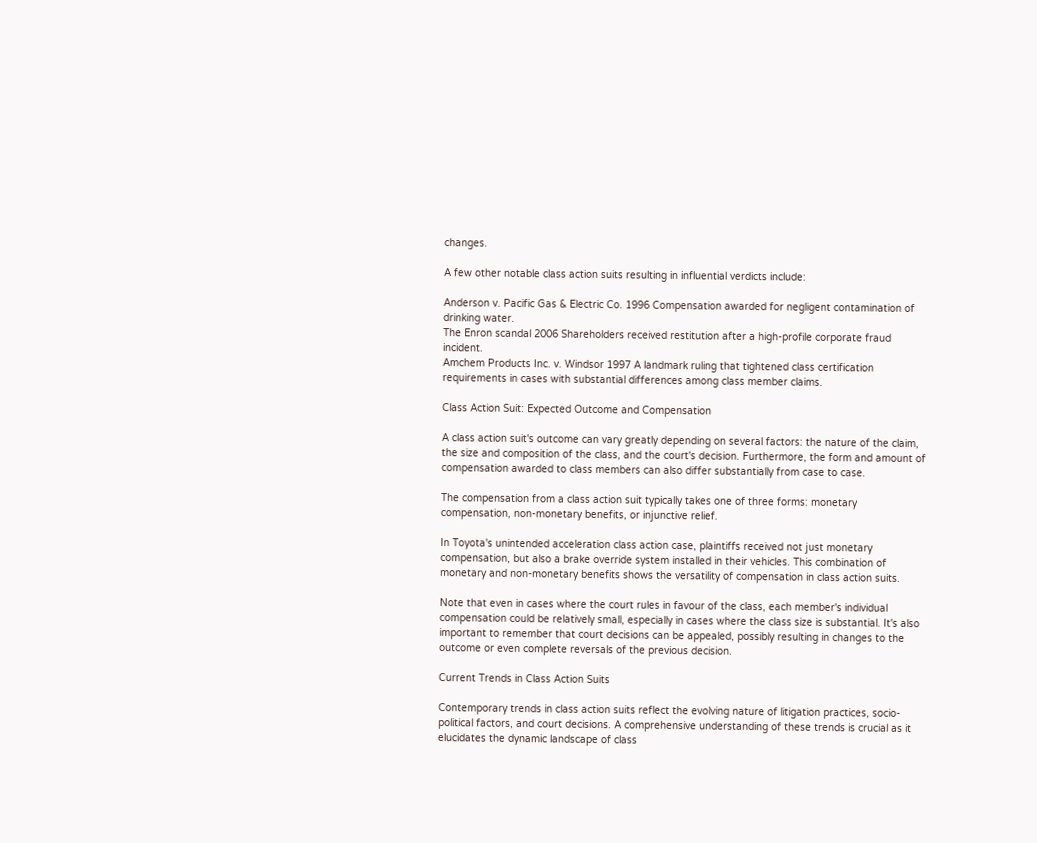changes.

A few other notable class action suits resulting in influential verdicts include:

Anderson v. Pacific Gas & Electric Co. 1996 Compensation awarded for negligent contamination of drinking water.
The Enron scandal 2006 Shareholders received restitution after a high-profile corporate fraud incident.
Amchem Products Inc. v. Windsor 1997 A landmark ruling that tightened class certification requirements in cases with substantial differences among class member claims.

Class Action Suit: Expected Outcome and Compensation

A class action suit's outcome can vary greatly depending on several factors: the nature of the claim, the size and composition of the class, and the court's decision. Furthermore, the form and amount of compensation awarded to class members can also differ substantially from case to case.

The compensation from a class action suit typically takes one of three forms: monetary compensation, non-monetary benefits, or injunctive relief.

In Toyota's unintended acceleration class action case, plaintiffs received not just monetary compensation, but also a brake override system installed in their vehicles. This combination of monetary and non-monetary benefits shows the versatility of compensation in class action suits.

Note that even in cases where the court rules in favour of the class, each member's individual compensation could be relatively small, especially in cases where the class size is substantial. It's also important to remember that court decisions can be appealed, possibly resulting in changes to the outcome or even complete reversals of the previous decision.

Current Trends in Class Action Suits

Contemporary trends in class action suits reflect the evolving nature of litigation practices, socio-political factors, and court decisions. A comprehensive understanding of these trends is crucial as it elucidates the dynamic landscape of class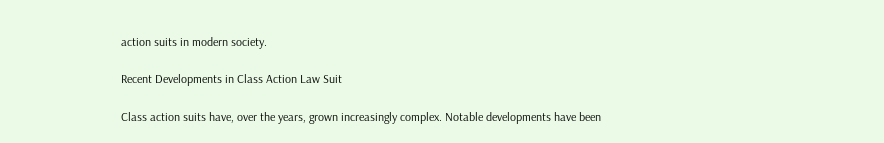action suits in modern society.

Recent Developments in Class Action Law Suit

Class action suits have, over the years, grown increasingly complex. Notable developments have been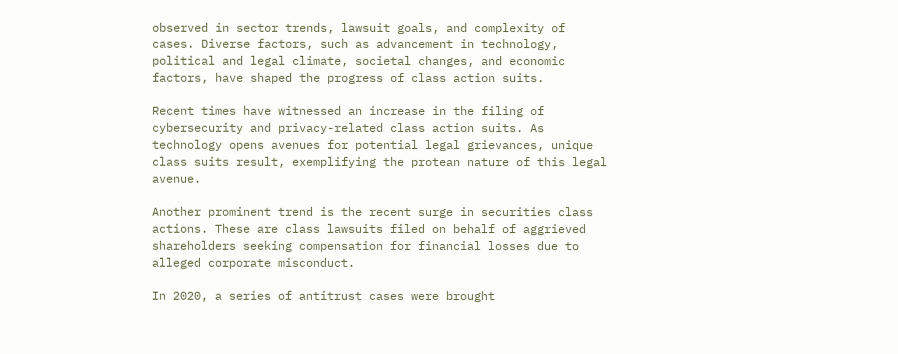observed in sector trends, lawsuit goals, and complexity of cases. Diverse factors, such as advancement in technology, political and legal climate, societal changes, and economic factors, have shaped the progress of class action suits.

Recent times have witnessed an increase in the filing of cybersecurity and privacy-related class action suits. As technology opens avenues for potential legal grievances, unique class suits result, exemplifying the protean nature of this legal avenue.

Another prominent trend is the recent surge in securities class actions. These are class lawsuits filed on behalf of aggrieved shareholders seeking compensation for financial losses due to alleged corporate misconduct.

In 2020, a series of antitrust cases were brought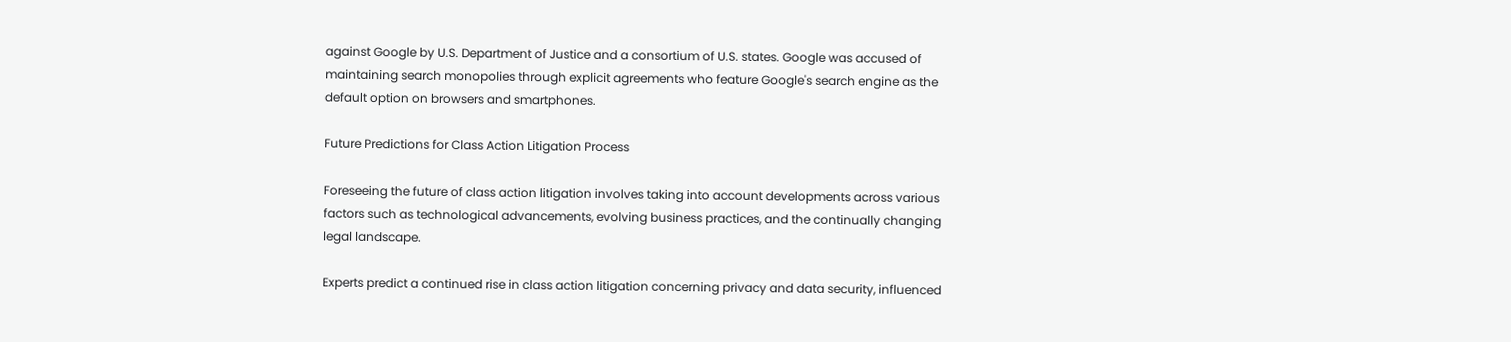against Google by U.S. Department of Justice and a consortium of U.S. states. Google was accused of maintaining search monopolies through explicit agreements who feature Google's search engine as the default option on browsers and smartphones.

Future Predictions for Class Action Litigation Process

Foreseeing the future of class action litigation involves taking into account developments across various factors such as technological advancements, evolving business practices, and the continually changing legal landscape.

Experts predict a continued rise in class action litigation concerning privacy and data security, influenced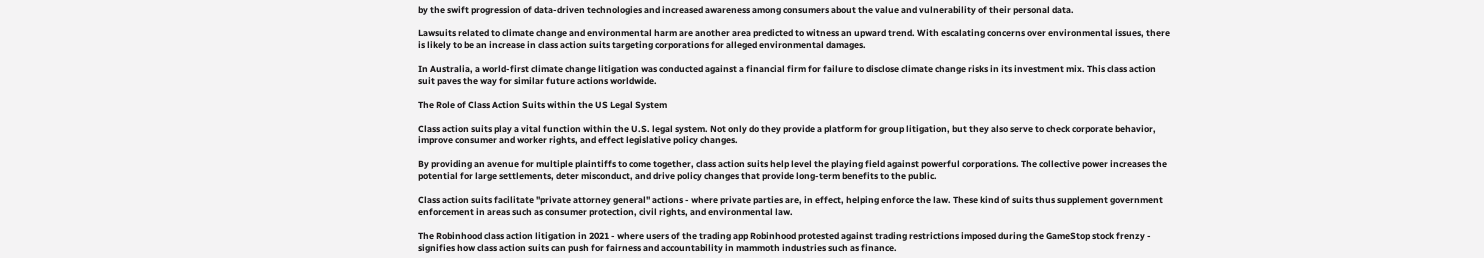by the swift progression of data-driven technologies and increased awareness among consumers about the value and vulnerability of their personal data.

Lawsuits related to climate change and environmental harm are another area predicted to witness an upward trend. With escalating concerns over environmental issues, there is likely to be an increase in class action suits targeting corporations for alleged environmental damages.

In Australia, a world-first climate change litigation was conducted against a financial firm for failure to disclose climate change risks in its investment mix. This class action suit paves the way for similar future actions worldwide.

The Role of Class Action Suits within the US Legal System

Class action suits play a vital function within the U.S. legal system. Not only do they provide a platform for group litigation, but they also serve to check corporate behavior, improve consumer and worker rights, and effect legislative policy changes.

By providing an avenue for multiple plaintiffs to come together, class action suits help level the playing field against powerful corporations. The collective power increases the potential for large settlements, deter misconduct, and drive policy changes that provide long-term benefits to the public.

Class action suits facilitate "private attorney general" actions - where private parties are, in effect, helping enforce the law. These kind of suits thus supplement government enforcement in areas such as consumer protection, civil rights, and environmental law.

The Robinhood class action litigation in 2021 - where users of the trading app Robinhood protested against trading restrictions imposed during the GameStop stock frenzy - signifies how class action suits can push for fairness and accountability in mammoth industries such as finance.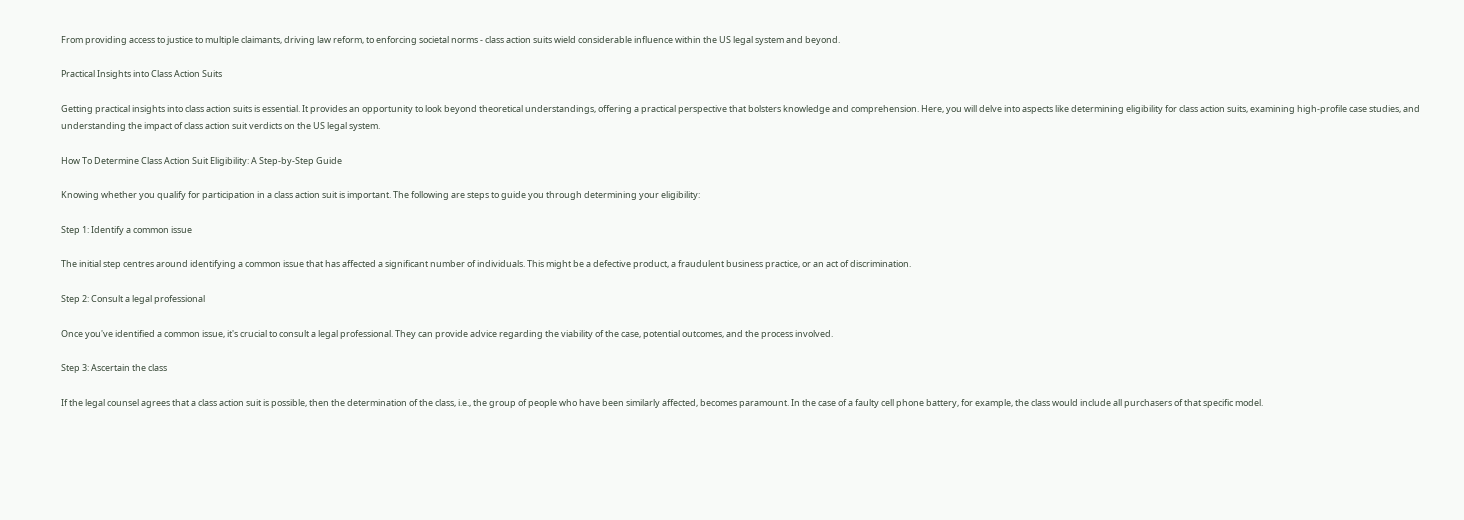From providing access to justice to multiple claimants, driving law reform, to enforcing societal norms - class action suits wield considerable influence within the US legal system and beyond.

Practical Insights into Class Action Suits

Getting practical insights into class action suits is essential. It provides an opportunity to look beyond theoretical understandings, offering a practical perspective that bolsters knowledge and comprehension. Here, you will delve into aspects like determining eligibility for class action suits, examining high-profile case studies, and understanding the impact of class action suit verdicts on the US legal system.

How To Determine Class Action Suit Eligibility: A Step-by-Step Guide

Knowing whether you qualify for participation in a class action suit is important. The following are steps to guide you through determining your eligibility:

Step 1: Identify a common issue

The initial step centres around identifying a common issue that has affected a significant number of individuals. This might be a defective product, a fraudulent business practice, or an act of discrimination.

Step 2: Consult a legal professional

Once you've identified a common issue, it's crucial to consult a legal professional. They can provide advice regarding the viability of the case, potential outcomes, and the process involved.

Step 3: Ascertain the class

If the legal counsel agrees that a class action suit is possible, then the determination of the class, i.e., the group of people who have been similarly affected, becomes paramount. In the case of a faulty cell phone battery, for example, the class would include all purchasers of that specific model.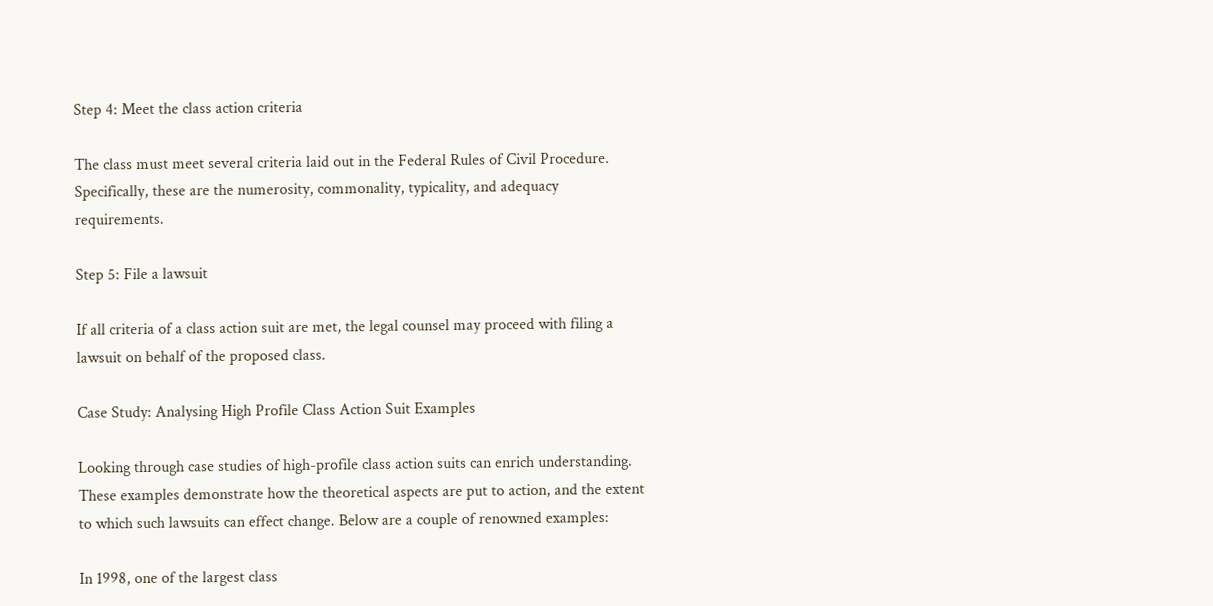Step 4: Meet the class action criteria

The class must meet several criteria laid out in the Federal Rules of Civil Procedure. Specifically, these are the numerosity, commonality, typicality, and adequacy requirements.

Step 5: File a lawsuit

If all criteria of a class action suit are met, the legal counsel may proceed with filing a lawsuit on behalf of the proposed class.

Case Study: Analysing High Profile Class Action Suit Examples

Looking through case studies of high-profile class action suits can enrich understanding. These examples demonstrate how the theoretical aspects are put to action, and the extent to which such lawsuits can effect change. Below are a couple of renowned examples:

In 1998, one of the largest class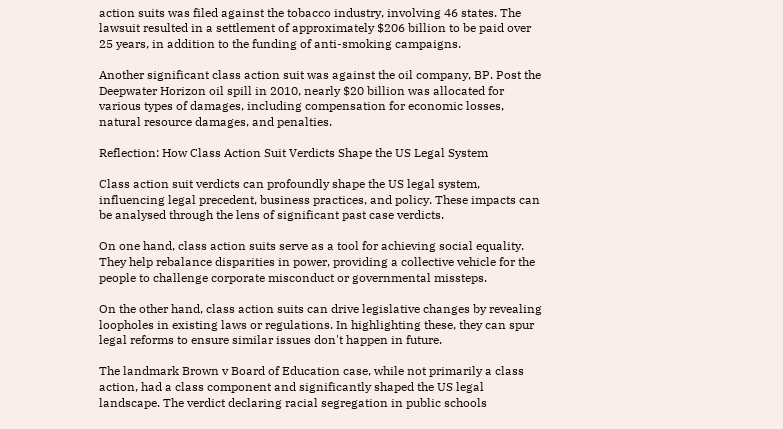action suits was filed against the tobacco industry, involving 46 states. The lawsuit resulted in a settlement of approximately $206 billion to be paid over 25 years, in addition to the funding of anti-smoking campaigns.

Another significant class action suit was against the oil company, BP. Post the Deepwater Horizon oil spill in 2010, nearly $20 billion was allocated for various types of damages, including compensation for economic losses, natural resource damages, and penalties.

Reflection: How Class Action Suit Verdicts Shape the US Legal System

Class action suit verdicts can profoundly shape the US legal system, influencing legal precedent, business practices, and policy. These impacts can be analysed through the lens of significant past case verdicts.

On one hand, class action suits serve as a tool for achieving social equality. They help rebalance disparities in power, providing a collective vehicle for the people to challenge corporate misconduct or governmental missteps.

On the other hand, class action suits can drive legislative changes by revealing loopholes in existing laws or regulations. In highlighting these, they can spur legal reforms to ensure similar issues don't happen in future.

The landmark Brown v Board of Education case, while not primarily a class action, had a class component and significantly shaped the US legal landscape. The verdict declaring racial segregation in public schools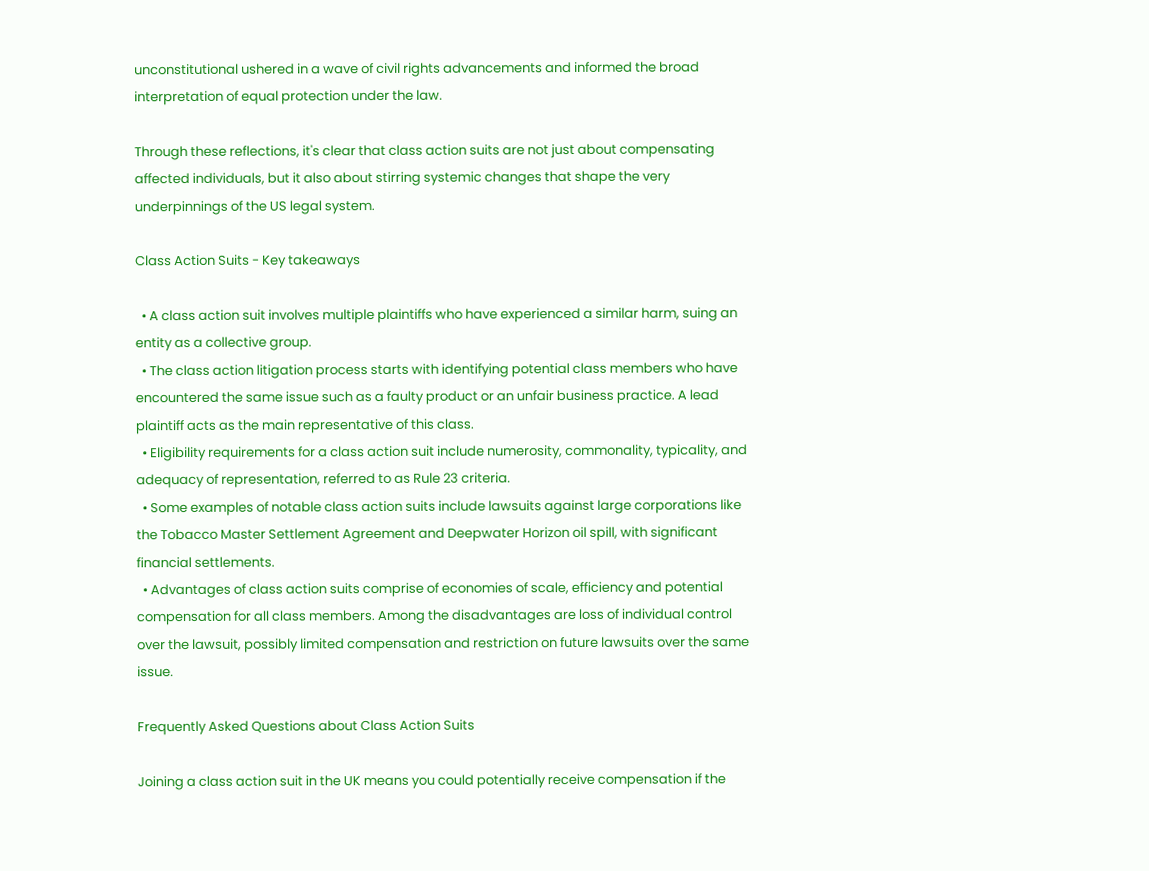unconstitutional ushered in a wave of civil rights advancements and informed the broad interpretation of equal protection under the law.

Through these reflections, it's clear that class action suits are not just about compensating affected individuals, but it also about stirring systemic changes that shape the very underpinnings of the US legal system.

Class Action Suits - Key takeaways

  • A class action suit involves multiple plaintiffs who have experienced a similar harm, suing an entity as a collective group.
  • The class action litigation process starts with identifying potential class members who have encountered the same issue such as a faulty product or an unfair business practice. A lead plaintiff acts as the main representative of this class.
  • Eligibility requirements for a class action suit include numerosity, commonality, typicality, and adequacy of representation, referred to as Rule 23 criteria.
  • Some examples of notable class action suits include lawsuits against large corporations like the Tobacco Master Settlement Agreement and Deepwater Horizon oil spill, with significant financial settlements.
  • Advantages of class action suits comprise of economies of scale, efficiency and potential compensation for all class members. Among the disadvantages are loss of individual control over the lawsuit, possibly limited compensation and restriction on future lawsuits over the same issue.

Frequently Asked Questions about Class Action Suits

Joining a class action suit in the UK means you could potentially receive compensation if the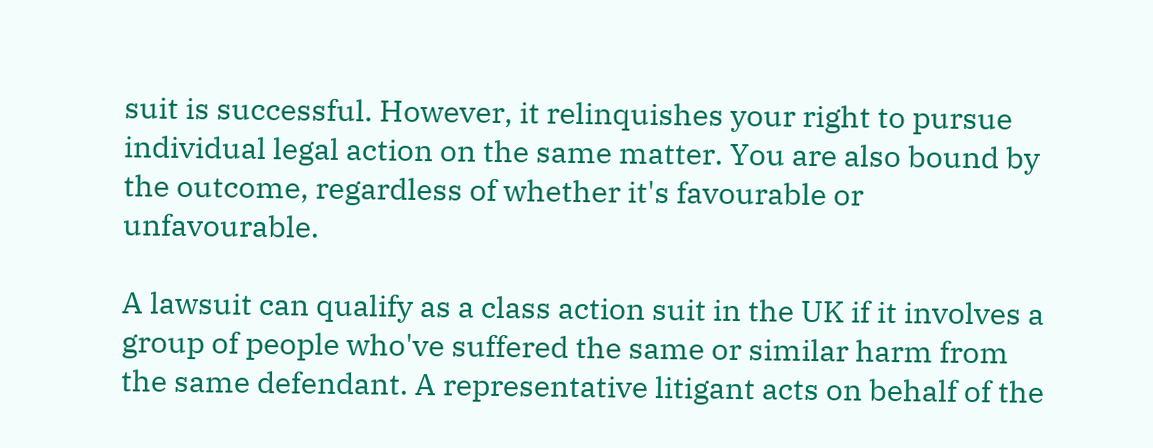suit is successful. However, it relinquishes your right to pursue individual legal action on the same matter. You are also bound by the outcome, regardless of whether it's favourable or unfavourable.

A lawsuit can qualify as a class action suit in the UK if it involves a group of people who've suffered the same or similar harm from the same defendant. A representative litigant acts on behalf of the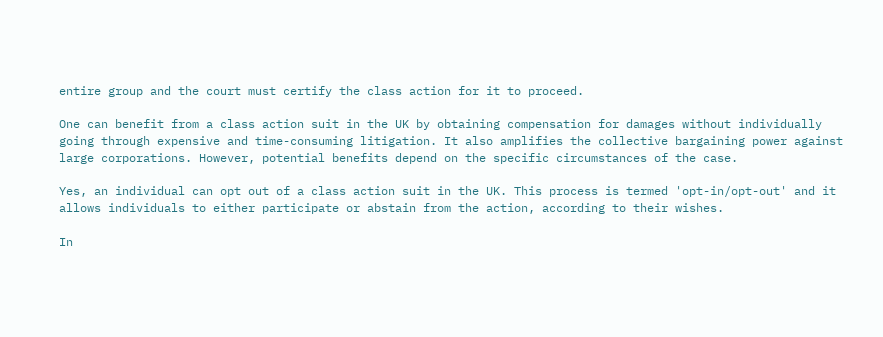entire group and the court must certify the class action for it to proceed.

One can benefit from a class action suit in the UK by obtaining compensation for damages without individually going through expensive and time-consuming litigation. It also amplifies the collective bargaining power against large corporations. However, potential benefits depend on the specific circumstances of the case.

Yes, an individual can opt out of a class action suit in the UK. This process is termed 'opt-in/opt-out' and it allows individuals to either participate or abstain from the action, according to their wishes.

In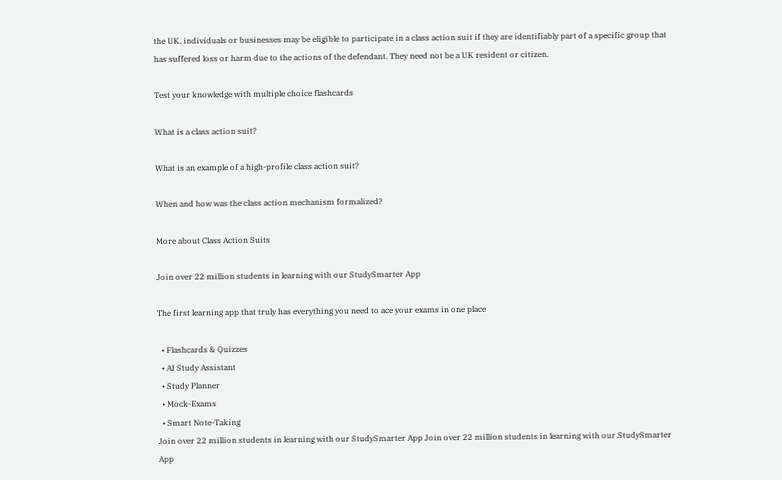the UK, individuals or businesses may be eligible to participate in a class action suit if they are identifiably part of a specific group that has suffered loss or harm due to the actions of the defendant. They need not be a UK resident or citizen.

Test your knowledge with multiple choice flashcards

What is a class action suit?

What is an example of a high-profile class action suit?

When and how was the class action mechanism formalized?

More about Class Action Suits

Join over 22 million students in learning with our StudySmarter App

The first learning app that truly has everything you need to ace your exams in one place

  • Flashcards & Quizzes
  • AI Study Assistant
  • Study Planner
  • Mock-Exams
  • Smart Note-Taking
Join over 22 million students in learning with our StudySmarter App Join over 22 million students in learning with our StudySmarter App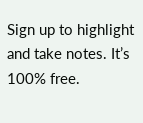Sign up to highlight and take notes. It’s 100% free.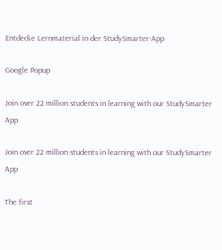Entdecke Lernmaterial in der StudySmarter-App

Google Popup

Join over 22 million students in learning with our StudySmarter App

Join over 22 million students in learning with our StudySmarter App

The first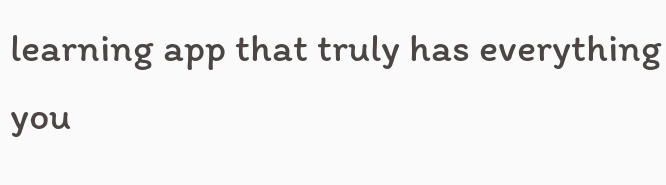learning app that truly has everything you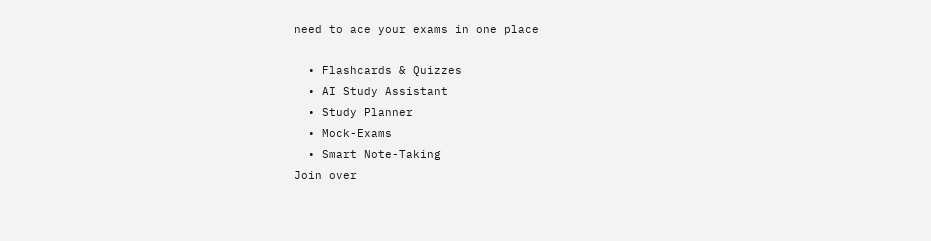need to ace your exams in one place

  • Flashcards & Quizzes
  • AI Study Assistant
  • Study Planner
  • Mock-Exams
  • Smart Note-Taking
Join over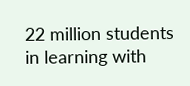22 million students in learning with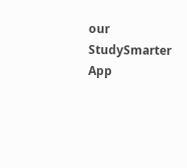our StudySmarter App